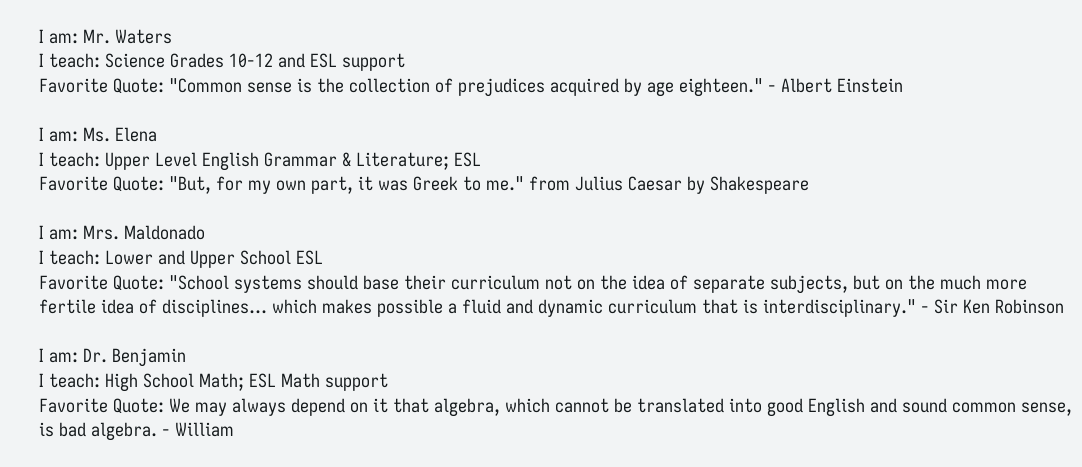I am: Mr. Waters
I teach: Science Grades 10-12 and ESL support
Favorite Quote: "Common sense is the collection of prejudices acquired by age eighteen." - Albert Einstein

I am: Ms. Elena
I teach: Upper Level English Grammar & Literature; ESL
Favorite Quote: "But, for my own part, it was Greek to me." from Julius Caesar by Shakespeare

I am: Mrs. Maldonado
I teach: Lower and Upper School ESL
Favorite Quote: "School systems should base their curriculum not on the idea of separate subjects, but on the much more fertile idea of disciplines... which makes possible a fluid and dynamic curriculum that is interdisciplinary." - Sir Ken Robinson

I am: Dr. Benjamin
I teach: High School Math; ESL Math support
Favorite Quote: We may always depend on it that algebra, which cannot be translated into good English and sound common sense, is bad algebra. - William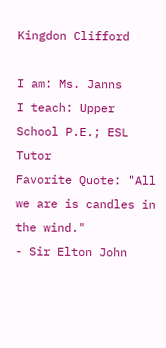Kingdon Clifford

I am: Ms. Janns
I teach: Upper School P.E.; ESL Tutor
Favorite Quote: "All we are is candles in the wind."
- Sir Elton John